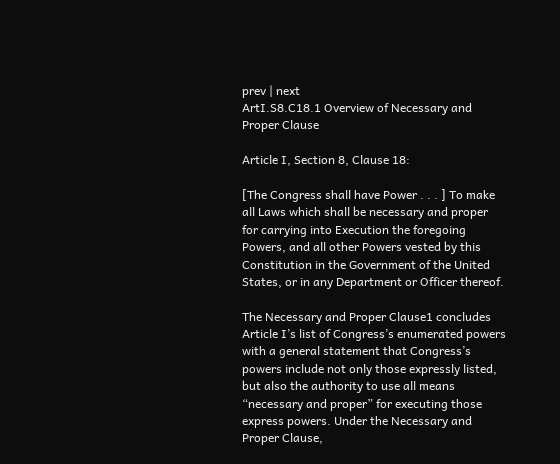prev | next
ArtI.S8.C18.1 Overview of Necessary and Proper Clause

Article I, Section 8, Clause 18:

[The Congress shall have Power . . . ] To make all Laws which shall be necessary and proper for carrying into Execution the foregoing Powers, and all other Powers vested by this Constitution in the Government of the United States, or in any Department or Officer thereof.

The Necessary and Proper Clause1 concludes Article I’s list of Congress’s enumerated powers with a general statement that Congress’s powers include not only those expressly listed, but also the authority to use all means “necessary and proper” for executing those express powers. Under the Necessary and Proper Clause,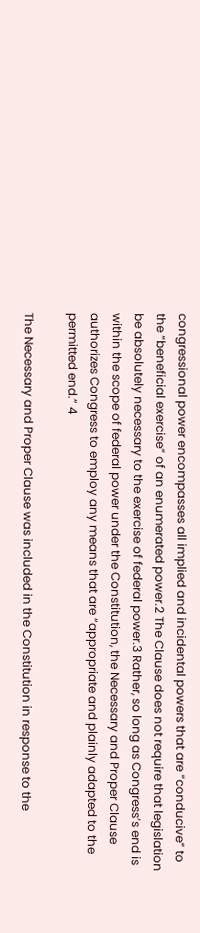congressional power encompasses all implied and incidental powers that are “conducive” to the “beneficial exercise” of an enumerated power.2 The Clause does not require that legislation be absolutely necessary to the exercise of federal power.3 Rather, so long as Congress’s end is within the scope of federal power under the Constitution, the Necessary and Proper Clause authorizes Congress to employ any means that are “appropriate and plainly adapted to the permitted end.” 4

The Necessary and Proper Clause was included in the Constitution in response to the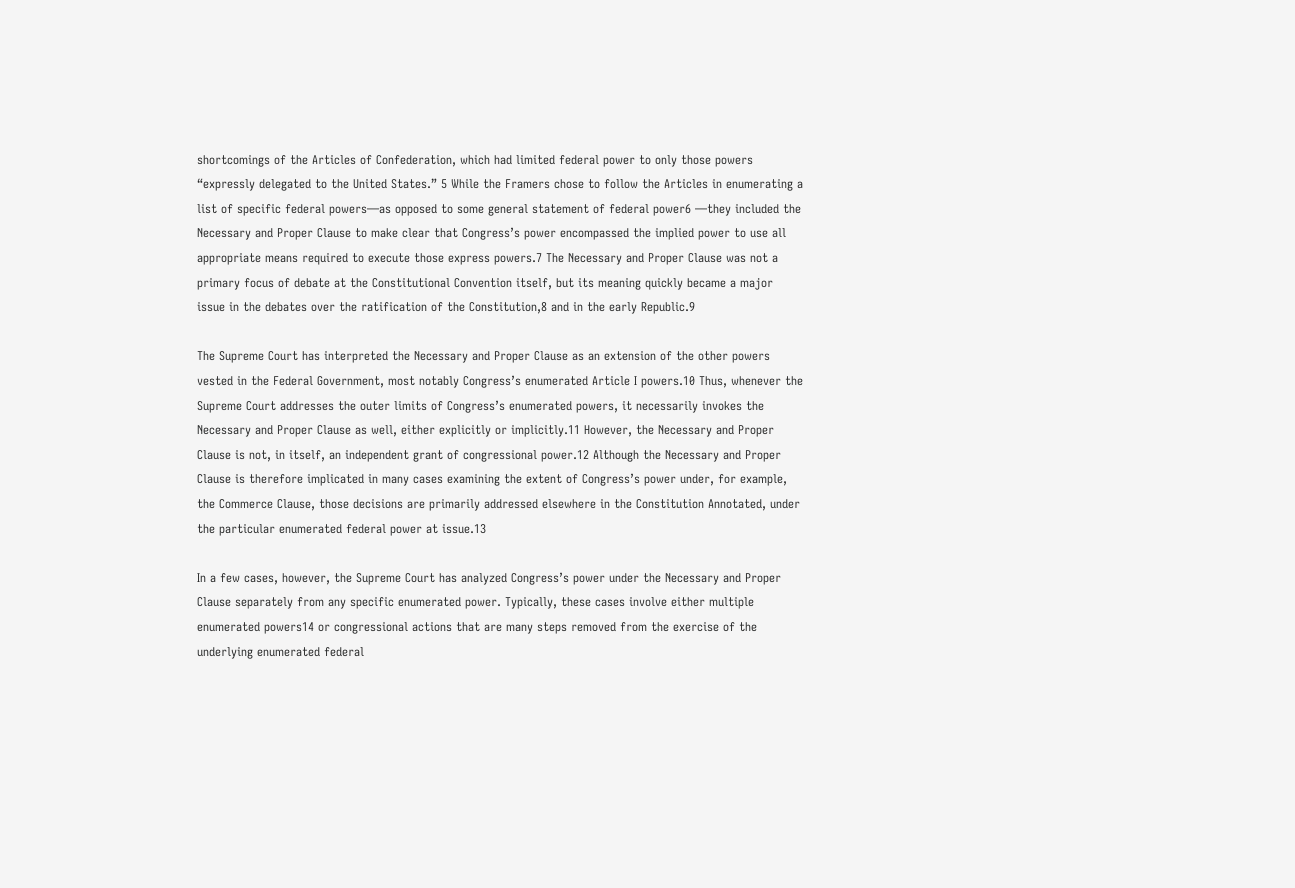shortcomings of the Articles of Confederation, which had limited federal power to only those powers “expressly delegated to the United States.” 5 While the Framers chose to follow the Articles in enumerating a list of specific federal powers—as opposed to some general statement of federal power6 —they included the Necessary and Proper Clause to make clear that Congress’s power encompassed the implied power to use all appropriate means required to execute those express powers.7 The Necessary and Proper Clause was not a primary focus of debate at the Constitutional Convention itself, but its meaning quickly became a major issue in the debates over the ratification of the Constitution,8 and in the early Republic.9

The Supreme Court has interpreted the Necessary and Proper Clause as an extension of the other powers vested in the Federal Government, most notably Congress’s enumerated Article I powers.10 Thus, whenever the Supreme Court addresses the outer limits of Congress’s enumerated powers, it necessarily invokes the Necessary and Proper Clause as well, either explicitly or implicitly.11 However, the Necessary and Proper Clause is not, in itself, an independent grant of congressional power.12 Although the Necessary and Proper Clause is therefore implicated in many cases examining the extent of Congress’s power under, for example, the Commerce Clause, those decisions are primarily addressed elsewhere in the Constitution Annotated, under the particular enumerated federal power at issue.13

In a few cases, however, the Supreme Court has analyzed Congress’s power under the Necessary and Proper Clause separately from any specific enumerated power. Typically, these cases involve either multiple enumerated powers14 or congressional actions that are many steps removed from the exercise of the underlying enumerated federal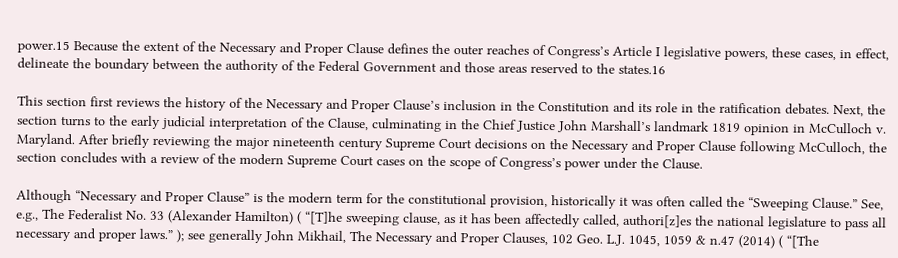power.15 Because the extent of the Necessary and Proper Clause defines the outer reaches of Congress’s Article I legislative powers, these cases, in effect, delineate the boundary between the authority of the Federal Government and those areas reserved to the states.16

This section first reviews the history of the Necessary and Proper Clause’s inclusion in the Constitution and its role in the ratification debates. Next, the section turns to the early judicial interpretation of the Clause, culminating in the Chief Justice John Marshall’s landmark 1819 opinion in McCulloch v. Maryland. After briefly reviewing the major nineteenth century Supreme Court decisions on the Necessary and Proper Clause following McCulloch, the section concludes with a review of the modern Supreme Court cases on the scope of Congress’s power under the Clause.

Although “Necessary and Proper Clause” is the modern term for the constitutional provision, historically it was often called the “Sweeping Clause.” See, e.g., The Federalist No. 33 (Alexander Hamilton) ( “[T]he sweeping clause, as it has been affectedly called, authori[z]es the national legislature to pass all necessary and proper laws.” ); see generally John Mikhail, The Necessary and Proper Clauses, 102 Geo. L.J. 1045, 1059 & n.47 (2014) ( “[The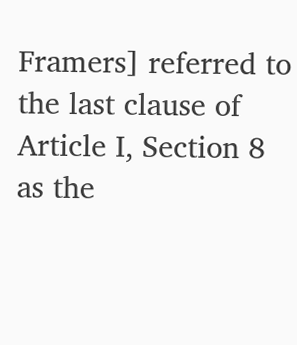Framers] referred to the last clause of Article I, Section 8 as the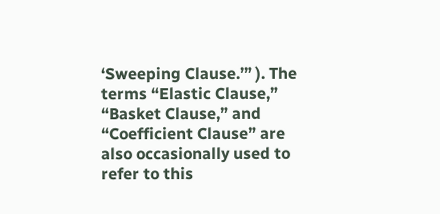‘Sweeping Clause.’” ). The terms “Elastic Clause,” “Basket Clause,” and “Coefficient Clause” are also occasionally used to refer to this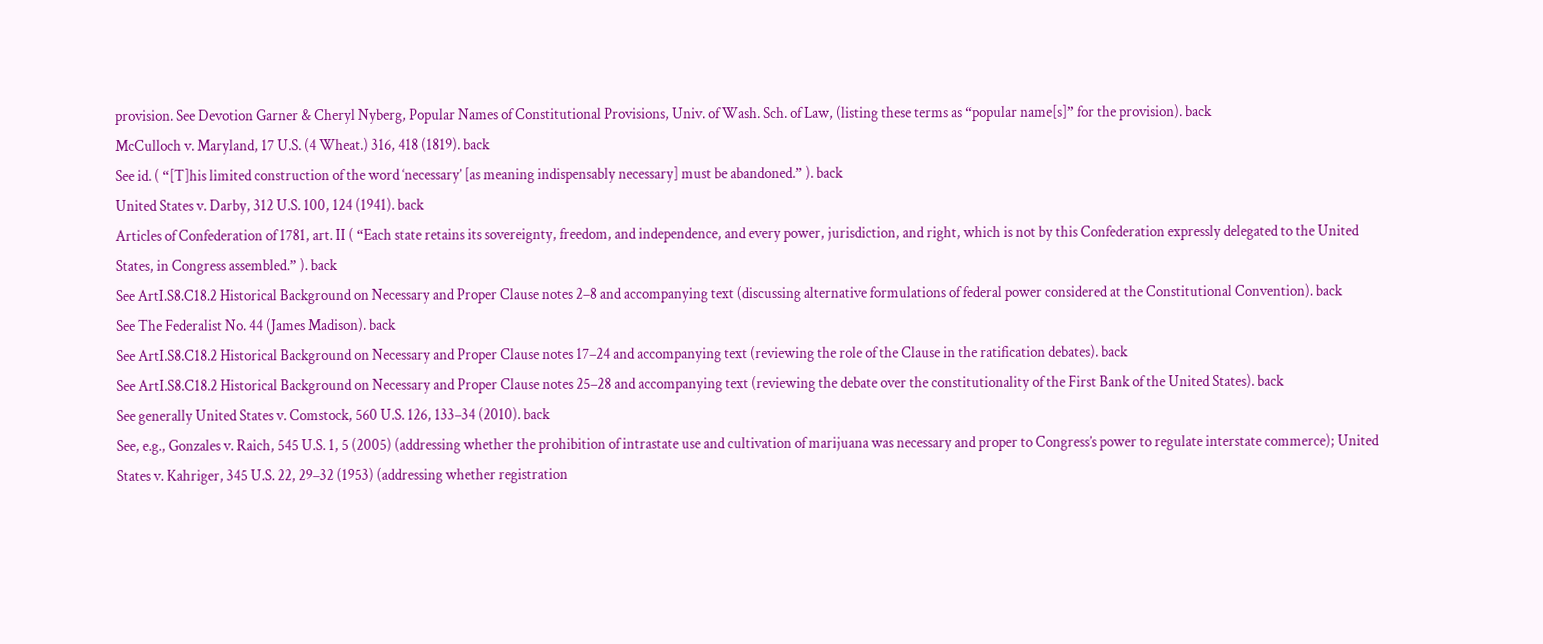provision. See Devotion Garner & Cheryl Nyberg, Popular Names of Constitutional Provisions, Univ. of Wash. Sch. of Law, (listing these terms as “popular name[s]” for the provision). back
McCulloch v. Maryland, 17 U.S. (4 Wheat.) 316, 418 (1819). back
See id. ( “[T]his limited construction of the word ‘necessary’ [as meaning indispensably necessary] must be abandoned.” ). back
United States v. Darby, 312 U.S. 100, 124 (1941). back
Articles of Confederation of 1781, art. II ( “Each state retains its sovereignty, freedom, and independence, and every power, jurisdiction, and right, which is not by this Confederation expressly delegated to the United States, in Congress assembled.” ). back
See ArtI.S8.C18.2 Historical Background on Necessary and Proper Clause notes 2–8 and accompanying text (discussing alternative formulations of federal power considered at the Constitutional Convention). back
See The Federalist No. 44 (James Madison). back
See ArtI.S8.C18.2 Historical Background on Necessary and Proper Clause notes 17–24 and accompanying text (reviewing the role of the Clause in the ratification debates). back
See ArtI.S8.C18.2 Historical Background on Necessary and Proper Clause notes 25–28 and accompanying text (reviewing the debate over the constitutionality of the First Bank of the United States). back
See generally United States v. Comstock, 560 U.S. 126, 133–34 (2010). back
See, e.g., Gonzales v. Raich, 545 U.S. 1, 5 (2005) (addressing whether the prohibition of intrastate use and cultivation of marijuana was necessary and proper to Congress’s power to regulate interstate commerce); United States v. Kahriger, 345 U.S. 22, 29–32 (1953) (addressing whether registration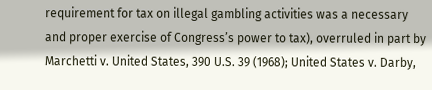requirement for tax on illegal gambling activities was a necessary and proper exercise of Congress’s power to tax), overruled in part by Marchetti v. United States, 390 U.S. 39 (1968); United States v. Darby,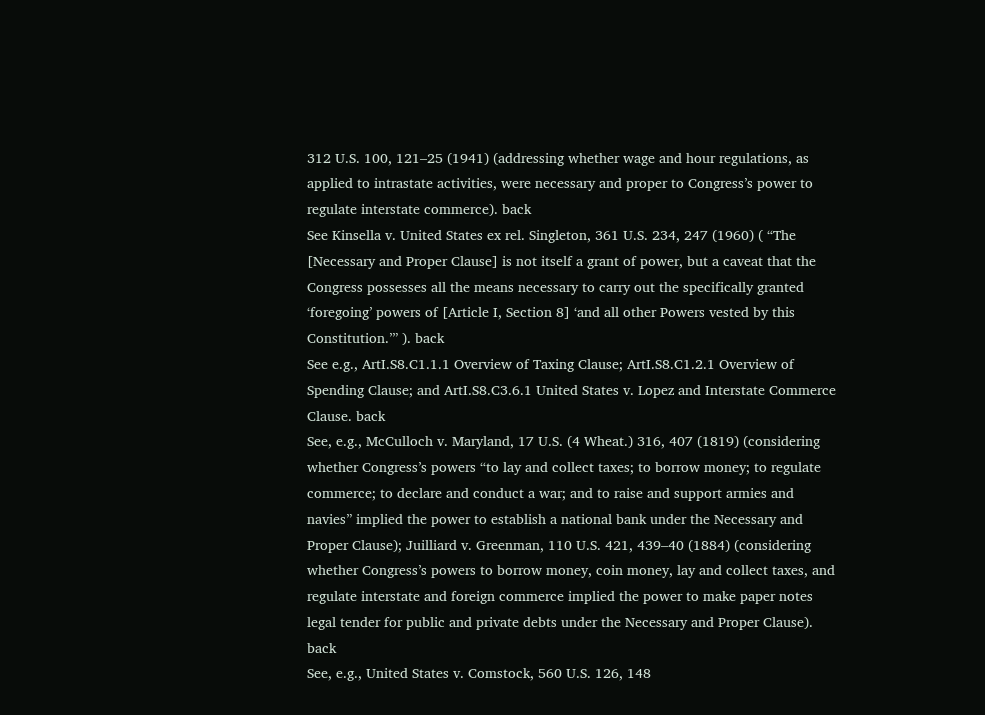312 U.S. 100, 121–25 (1941) (addressing whether wage and hour regulations, as applied to intrastate activities, were necessary and proper to Congress’s power to regulate interstate commerce). back
See Kinsella v. United States ex rel. Singleton, 361 U.S. 234, 247 (1960) ( “The [Necessary and Proper Clause] is not itself a grant of power, but a caveat that the Congress possesses all the means necessary to carry out the specifically granted ‘foregoing’ powers of [Article I, Section 8] ‘and all other Powers vested by this Constitution.’” ). back
See e.g., ArtI.S8.C1.1.1 Overview of Taxing Clause; ArtI.S8.C1.2.1 Overview of Spending Clause; and ArtI.S8.C3.6.1 United States v. Lopez and Interstate Commerce Clause. back
See, e.g., McCulloch v. Maryland, 17 U.S. (4 Wheat.) 316, 407 (1819) (considering whether Congress’s powers “to lay and collect taxes; to borrow money; to regulate commerce; to declare and conduct a war; and to raise and support armies and navies” implied the power to establish a national bank under the Necessary and Proper Clause); Juilliard v. Greenman, 110 U.S. 421, 439–40 (1884) (considering whether Congress’s powers to borrow money, coin money, lay and collect taxes, and regulate interstate and foreign commerce implied the power to make paper notes legal tender for public and private debts under the Necessary and Proper Clause). back
See, e.g., United States v. Comstock, 560 U.S. 126, 148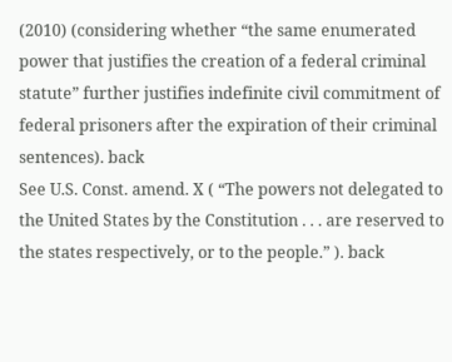(2010) (considering whether “the same enumerated power that justifies the creation of a federal criminal statute” further justifies indefinite civil commitment of federal prisoners after the expiration of their criminal sentences). back
See U.S. Const. amend. X ( “The powers not delegated to the United States by the Constitution . . . are reserved to the states respectively, or to the people.” ). back